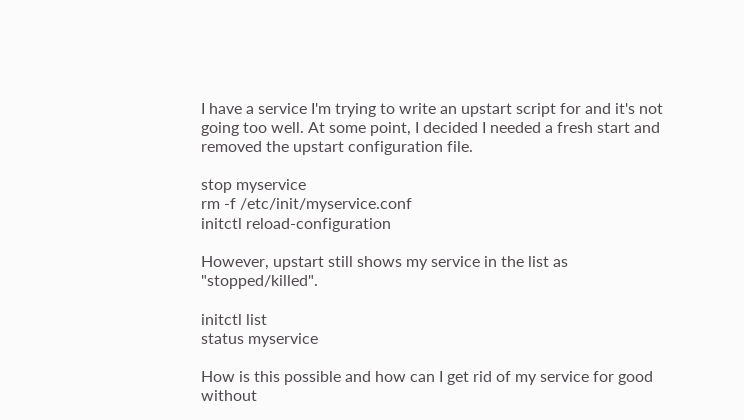I have a service I'm trying to write an upstart script for and it's not going too well. At some point, I decided I needed a fresh start and removed the upstart configuration file.

stop myservice
rm -f /etc/init/myservice.conf
initctl reload-configuration

However, upstart still shows my service in the list as "stopped/killed".

initctl list
status myservice

How is this possible and how can I get rid of my service for good without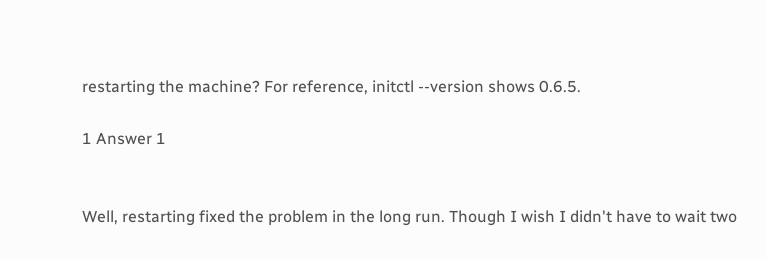restarting the machine? For reference, initctl --version shows 0.6.5.

1 Answer 1


Well, restarting fixed the problem in the long run. Though I wish I didn't have to wait two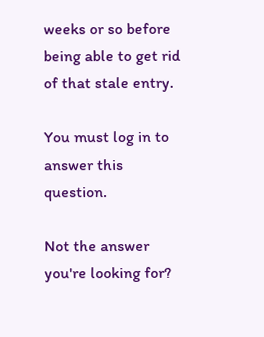weeks or so before being able to get rid of that stale entry.

You must log in to answer this question.

Not the answer you're looking for?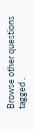Browse other questions tagged .